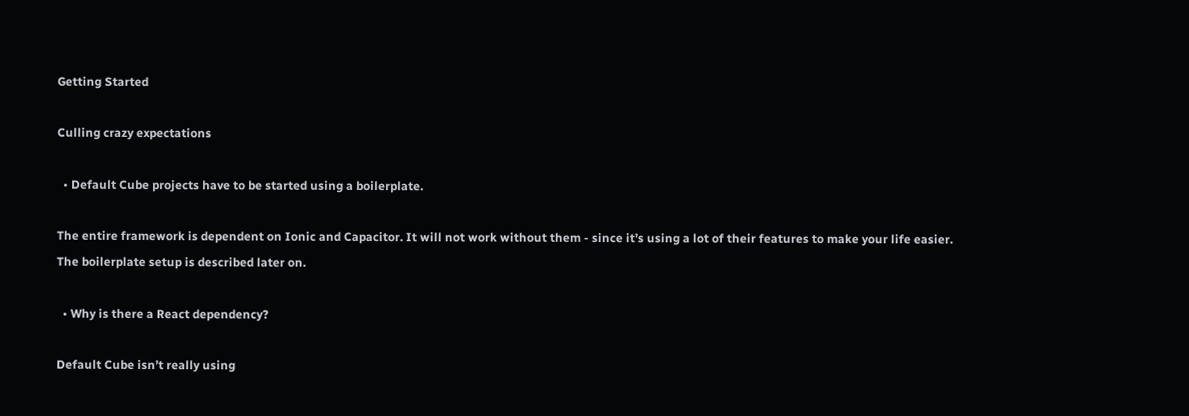Getting Started

Culling crazy expectations

  • Default Cube projects have to be started using a boilerplate.

The entire framework is dependent on Ionic and Capacitor. It will not work without them - since it’s using a lot of their features to make your life easier. The boilerplate setup is described later on.

  • Why is there a React dependency?

Default Cube isn’t really using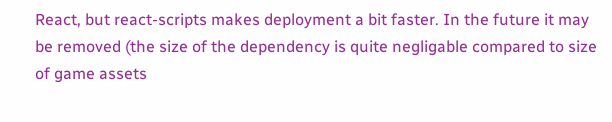React, but react-scripts makes deployment a bit faster. In the future it may be removed (the size of the dependency is quite negligable compared to size of game assets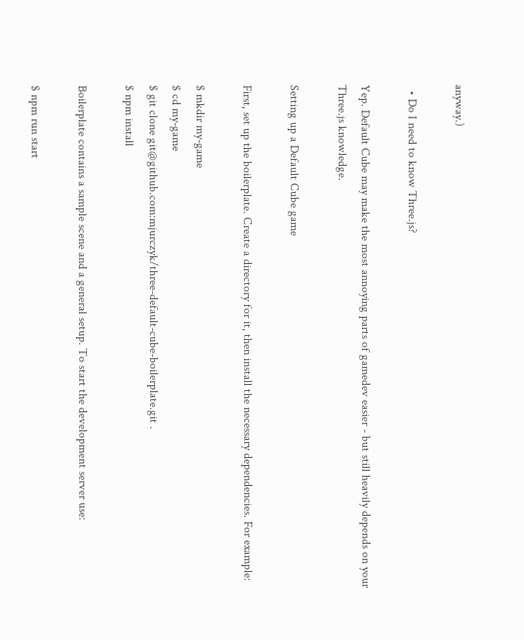anyway.)

  • Do I need to know Three.js?

Yep. Default Cube may make the most annoying parts of gamedev easier - but still heavily depends on your Three.js knowledge.

Setting up a Default Cube game

First, set up the boilerplate. Create a directory for it, then install the necessary dependencies. For example:

$ mkdir my-game
$ cd my-game
$ git clone git@github.com:mjurczyk/three-default-cube-boilerplate.git .
$ npm install

Boilerplate contains a sample scene and a general setup. To start the development server use:

$ npm run start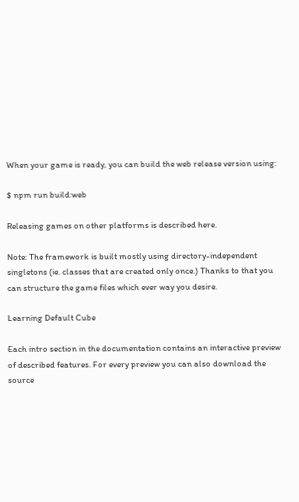When your game is ready, you can build the web release version using:

$ npm run build:web

Releasing games on other platforms is described here.

Note: The framework is built mostly using directory-independent singletons (ie. classes that are created only once.) Thanks to that you can structure the game files which ever way you desire.

Learning Default Cube

Each intro section in the documentation contains an interactive preview of described features. For every preview you can also download the source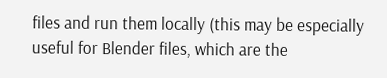files and run them locally (this may be especially useful for Blender files, which are the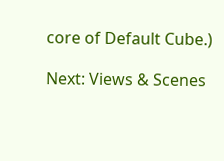core of Default Cube.)

Next: Views & Scenes